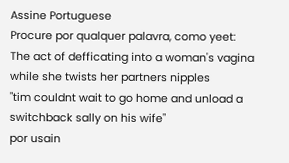Assine Portuguese
Procure por qualquer palavra, como yeet:
The act of defficating into a woman's vagina while she twists her partners nipples
"tim couldnt wait to go home and unload a switchback sally on his wife"
por usain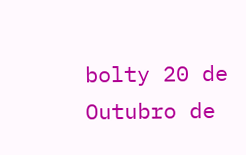bolty 20 de Outubro de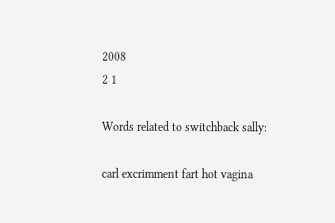2008
2 1

Words related to switchback sally:

carl excrimment fart hot vagina